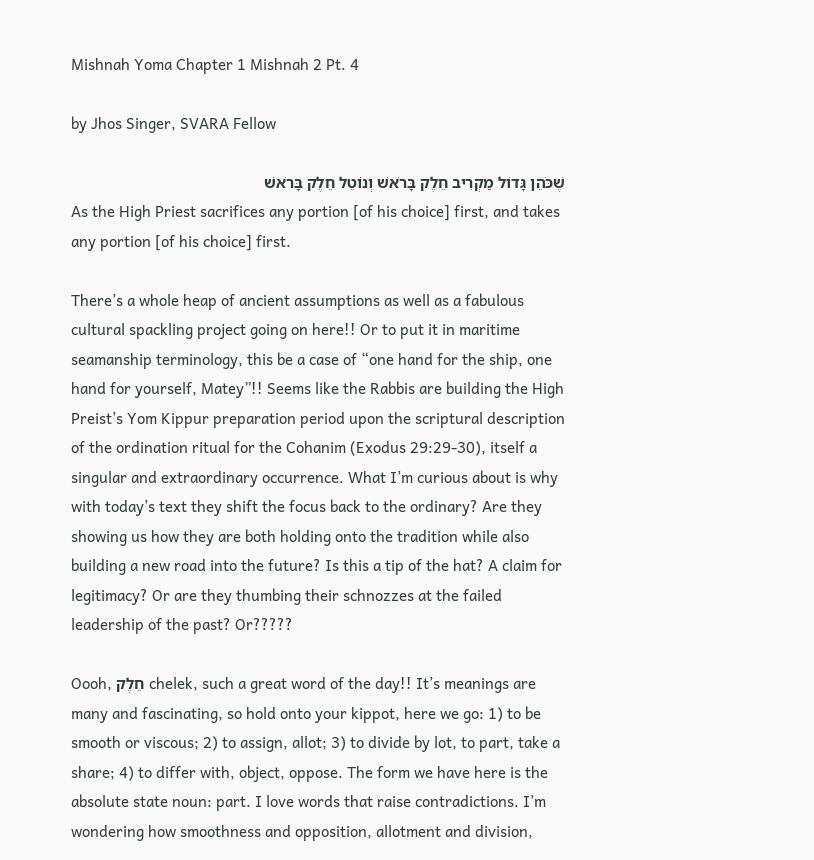Mishnah Yoma Chapter 1 Mishnah 2 Pt. 4

by Jhos Singer, SVARA Fellow

שֶׁכֹּהֵן גָּדוֹל מַקְרִיב חֵלֶק בָּרֹאשׁ וְנוֹטֵל חֵלֶק בָּרֹאשׁ
As the High Priest sacrifices any portion [of his choice] first, and takes any portion [of his choice] first.

There’s a whole heap of ancient assumptions as well as a fabulous cultural spackling project going on here!! Or to put it in maritime seamanship terminology, this be a case of “one hand for the ship, one hand for yourself, Matey”!! Seems like the Rabbis are building the High Preist’s Yom Kippur preparation period upon the scriptural description of the ordination ritual for the Cohanim (Exodus 29:29-30), itself a singular and extraordinary occurrence. What I’m curious about is why with today’s text they shift the focus back to the ordinary? Are they showing us how they are both holding onto the tradition while also building a new road into the future? Is this a tip of the hat? A claim for legitimacy? Or are they thumbing their schnozzes at the failed leadership of the past? Or?????

Oooh, חֵלֶק chelek, such a great word of the day!! It’s meanings are many and fascinating, so hold onto your kippot, here we go: 1) to be smooth or viscous; 2) to assign, allot; 3) to divide by lot, to part, take a share; 4) to differ with, object, oppose. The form we have here is the absolute state noun: part. I love words that raise contradictions. I’m wondering how smoothness and opposition, allotment and division,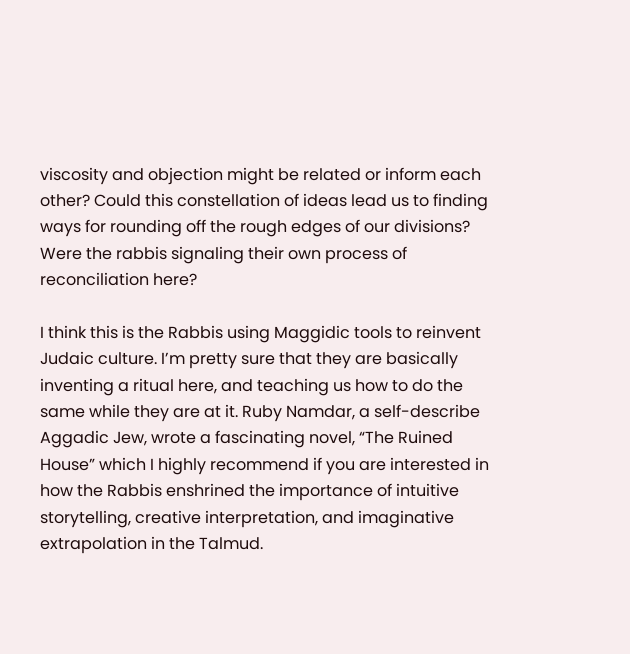viscosity and objection might be related or inform each other? Could this constellation of ideas lead us to finding ways for rounding off the rough edges of our divisions? Were the rabbis signaling their own process of reconciliation here?

I think this is the Rabbis using Maggidic tools to reinvent Judaic culture. I’m pretty sure that they are basically inventing a ritual here, and teaching us how to do the same while they are at it. Ruby Namdar, a self-describe Aggadic Jew, wrote a fascinating novel, “The Ruined House” which I highly recommend if you are interested in how the Rabbis enshrined the importance of intuitive storytelling, creative interpretation, and imaginative extrapolation in the Talmud.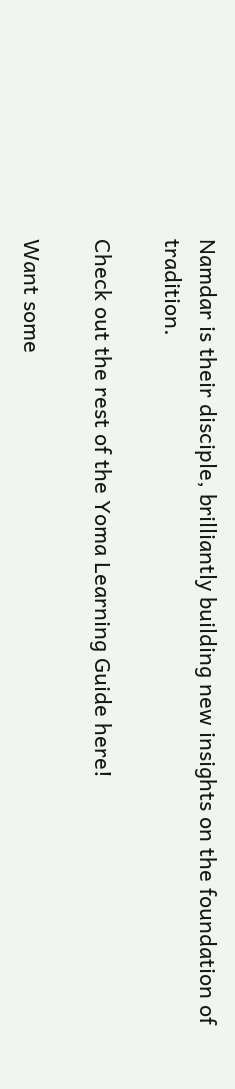Namdar is their disciple, brilliantly building new insights on the foundation of tradition.

Check out the rest of the Yoma Learning Guide here!

Want some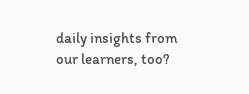daily insights from our learners, too?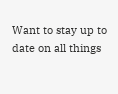Want to stay up to date on all things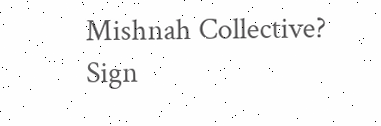Mishnah Collective?
Sign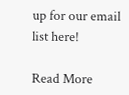up for our email list here!

Read More